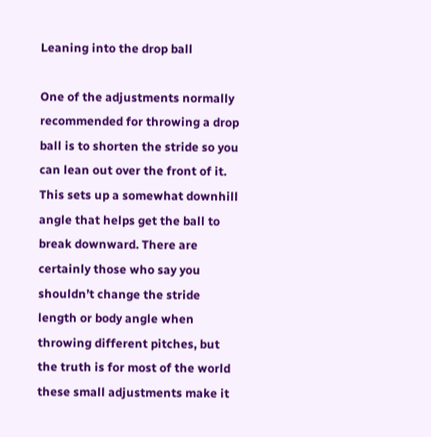Leaning into the drop ball

One of the adjustments normally recommended for throwing a drop ball is to shorten the stride so you can lean out over the front of it. This sets up a somewhat downhill angle that helps get the ball to break downward. There are certainly those who say you shouldn’t change the stride length or body angle when throwing different pitches, but the truth is for most of the world these small adjustments make it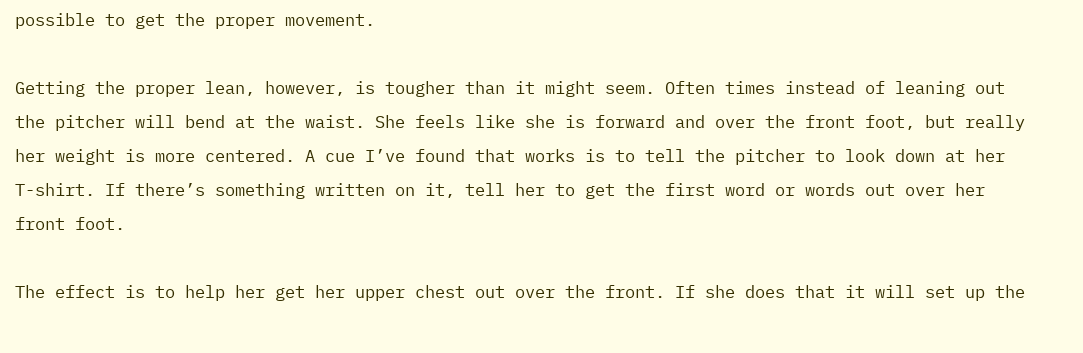possible to get the proper movement.

Getting the proper lean, however, is tougher than it might seem. Often times instead of leaning out the pitcher will bend at the waist. She feels like she is forward and over the front foot, but really her weight is more centered. A cue I’ve found that works is to tell the pitcher to look down at her T-shirt. If there’s something written on it, tell her to get the first word or words out over her front foot.

The effect is to help her get her upper chest out over the front. If she does that it will set up the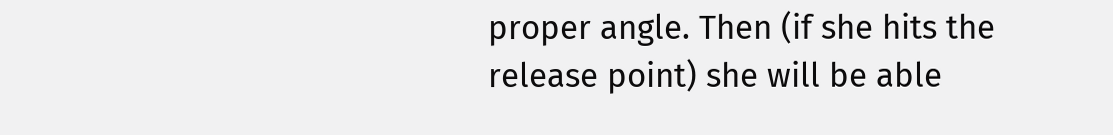proper angle. Then (if she hits the release point) she will be able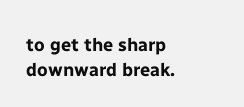to get the sharp downward break.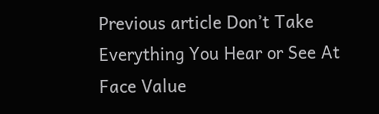Previous article Don’t Take Everything You Hear or See At Face Value